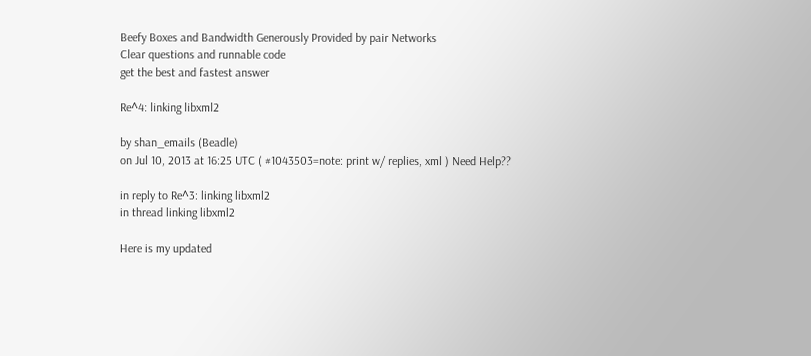Beefy Boxes and Bandwidth Generously Provided by pair Networks
Clear questions and runnable code
get the best and fastest answer

Re^4: linking libxml2

by shan_emails (Beadle)
on Jul 10, 2013 at 16:25 UTC ( #1043503=note: print w/ replies, xml ) Need Help??

in reply to Re^3: linking libxml2
in thread linking libxml2

Here is my updated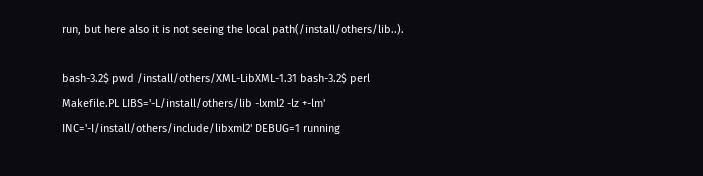run, but here also it is not seeing the local path(/install/others/lib..).

bash-3.2$ pwd /install/others/XML-LibXML-1.31 bash-3.2$ perl Makefile.PL LIBS='-L/install/others/lib -lxml2 -lz +-lm' INC='-I/install/others/include/libxml2' DEBUG=1 running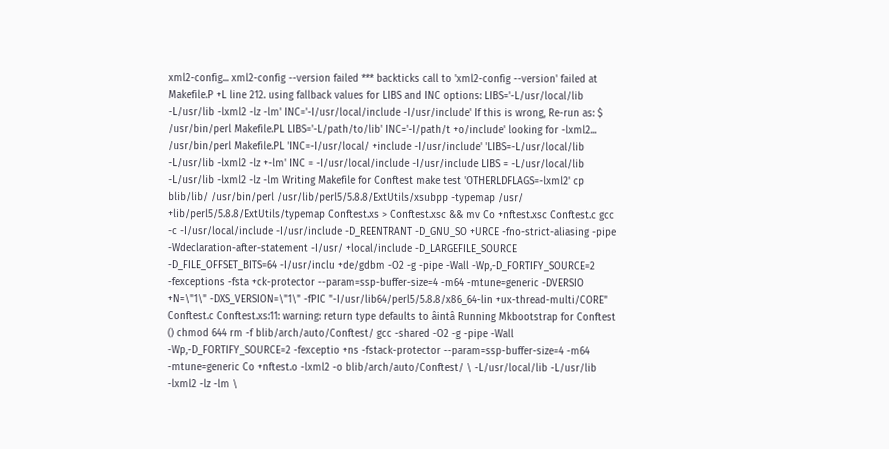xml2-config... xml2-config --version failed *** backticks call to 'xml2-config --version' failed at Makefile.P +L line 212. using fallback values for LIBS and INC options: LIBS='-L/usr/local/lib -L/usr/lib -lxml2 -lz -lm' INC='-I/usr/local/include -I/usr/include' If this is wrong, Re-run as: $ /usr/bin/perl Makefile.PL LIBS='-L/path/to/lib' INC='-I/path/t +o/include' looking for -lxml2... /usr/bin/perl Makefile.PL 'INC=-I/usr/local/ +include -I/usr/include' 'LIBS=-L/usr/local/lib -L/usr/lib -lxml2 -lz +-lm' INC = -I/usr/local/include -I/usr/include LIBS = -L/usr/local/lib -L/usr/lib -lxml2 -lz -lm Writing Makefile for Conftest make test 'OTHERLDFLAGS=-lxml2' cp blib/lib/ /usr/bin/perl /usr/lib/perl5/5.8.8/ExtUtils/xsubpp -typemap /usr/ +lib/perl5/5.8.8/ExtUtils/typemap Conftest.xs > Conftest.xsc && mv Co +nftest.xsc Conftest.c gcc -c -I/usr/local/include -I/usr/include -D_REENTRANT -D_GNU_SO +URCE -fno-strict-aliasing -pipe -Wdeclaration-after-statement -I/usr/ +local/include -D_LARGEFILE_SOURCE -D_FILE_OFFSET_BITS=64 -I/usr/inclu +de/gdbm -O2 -g -pipe -Wall -Wp,-D_FORTIFY_SOURCE=2 -fexceptions -fsta +ck-protector --param=ssp-buffer-size=4 -m64 -mtune=generic -DVERSIO +N=\"1\" -DXS_VERSION=\"1\" -fPIC "-I/usr/lib64/perl5/5.8.8/x86_64-lin +ux-thread-multi/CORE" Conftest.c Conftest.xs:11: warning: return type defaults to âintâ Running Mkbootstrap for Conftest () chmod 644 rm -f blib/arch/auto/Conftest/ gcc -shared -O2 -g -pipe -Wall -Wp,-D_FORTIFY_SOURCE=2 -fexceptio +ns -fstack-protector --param=ssp-buffer-size=4 -m64 -mtune=generic Co +nftest.o -lxml2 -o blib/arch/auto/Conftest/ \ -L/usr/local/lib -L/usr/lib -lxml2 -lz -lm \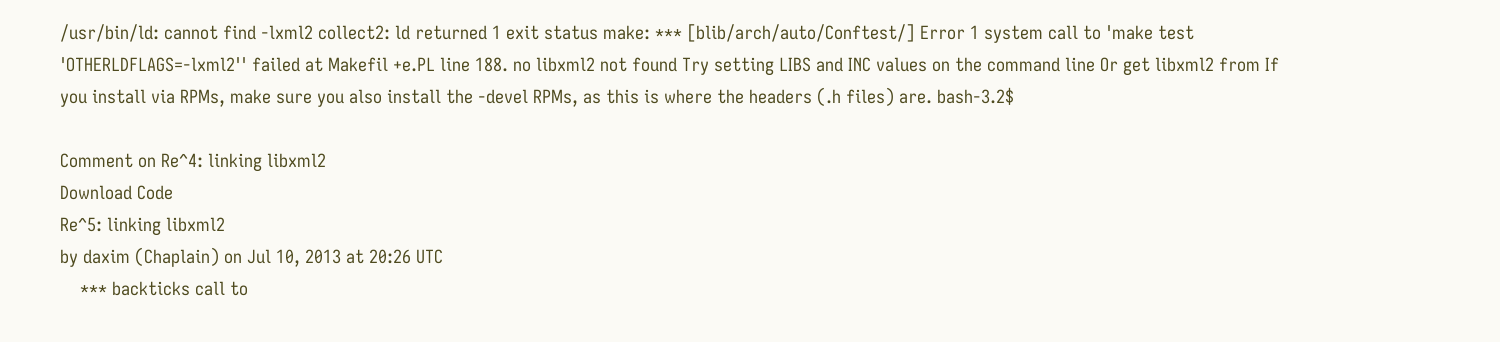/usr/bin/ld: cannot find -lxml2 collect2: ld returned 1 exit status make: *** [blib/arch/auto/Conftest/] Error 1 system call to 'make test 'OTHERLDFLAGS=-lxml2'' failed at Makefil +e.PL line 188. no libxml2 not found Try setting LIBS and INC values on the command line Or get libxml2 from If you install via RPMs, make sure you also install the -devel RPMs, as this is where the headers (.h files) are. bash-3.2$

Comment on Re^4: linking libxml2
Download Code
Re^5: linking libxml2
by daxim (Chaplain) on Jul 10, 2013 at 20:26 UTC
    *** backticks call to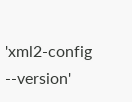'xml2-config --version'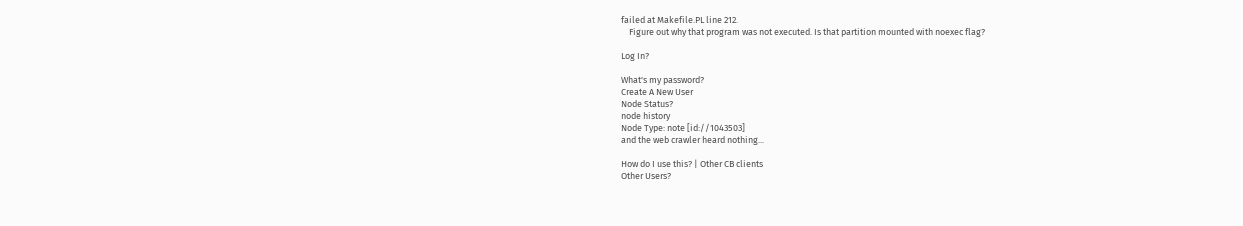failed at Makefile.PL line 212.
    Figure out why that program was not executed. Is that partition mounted with noexec flag?

Log In?

What's my password?
Create A New User
Node Status?
node history
Node Type: note [id://1043503]
and the web crawler heard nothing...

How do I use this? | Other CB clients
Other Users?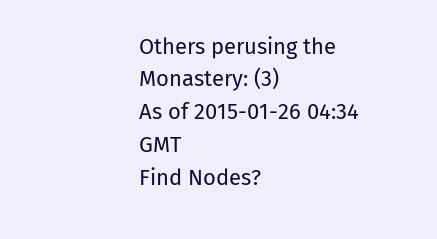Others perusing the Monastery: (3)
As of 2015-01-26 04:34 GMT
Find Nodes?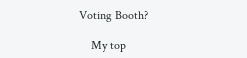Voting Booth?

    My top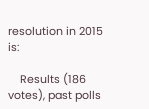resolution in 2015 is:

    Results (186 votes), past polls